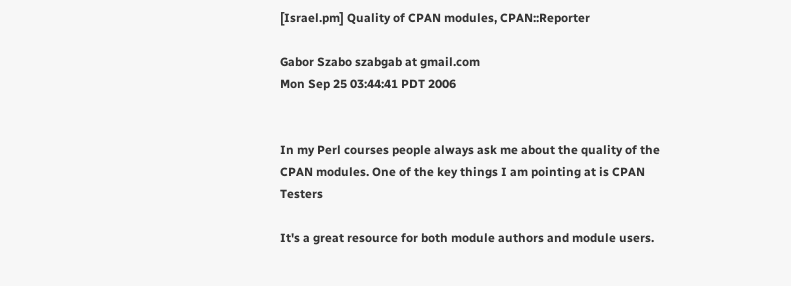[Israel.pm] Quality of CPAN modules, CPAN::Reporter

Gabor Szabo szabgab at gmail.com
Mon Sep 25 03:44:41 PDT 2006


In my Perl courses people always ask me about the quality of the
CPAN modules. One of the key things I am pointing at is CPAN Testers

It's a great resource for both module authors and module users.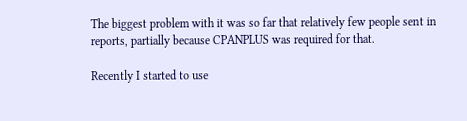The biggest problem with it was so far that relatively few people sent in
reports, partially because CPANPLUS was required for that.

Recently I started to use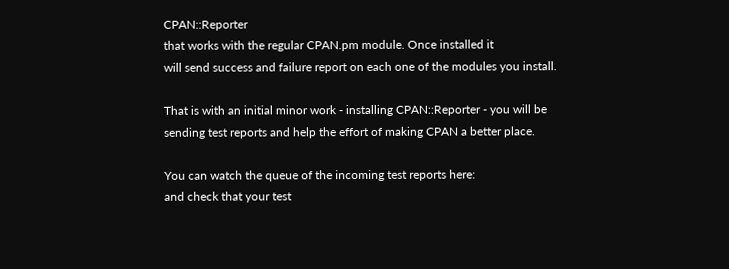CPAN::Reporter
that works with the regular CPAN.pm module. Once installed it
will send success and failure report on each one of the modules you install.

That is with an initial minor work - installing CPAN::Reporter - you will be
sending test reports and help the effort of making CPAN a better place.

You can watch the queue of the incoming test reports here:
and check that your test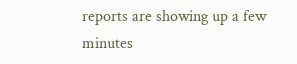reports are showing up a few minutes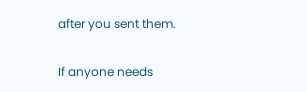after you sent them.

If anyone needs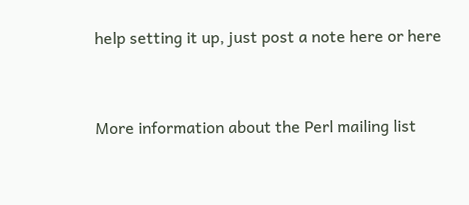help setting it up, just post a note here or here


More information about the Perl mailing list